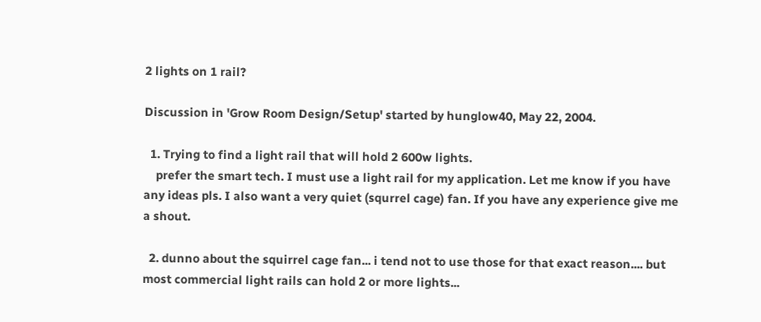2 lights on 1 rail?

Discussion in 'Grow Room Design/Setup' started by hunglow40, May 22, 2004.

  1. Trying to find a light rail that will hold 2 600w lights.
    prefer the smart tech. I must use a light rail for my application. Let me know if you have any ideas pls. I also want a very quiet (squrrel cage) fan. If you have any experience give me a shout.

  2. dunno about the squirrel cage fan... i tend not to use those for that exact reason.... but most commercial light rails can hold 2 or more lights...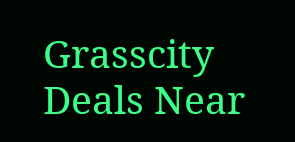Grasscity Deals Near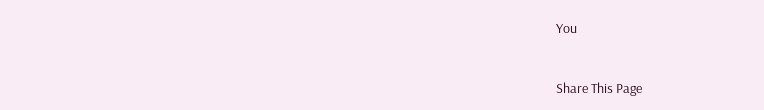You


Share This Page